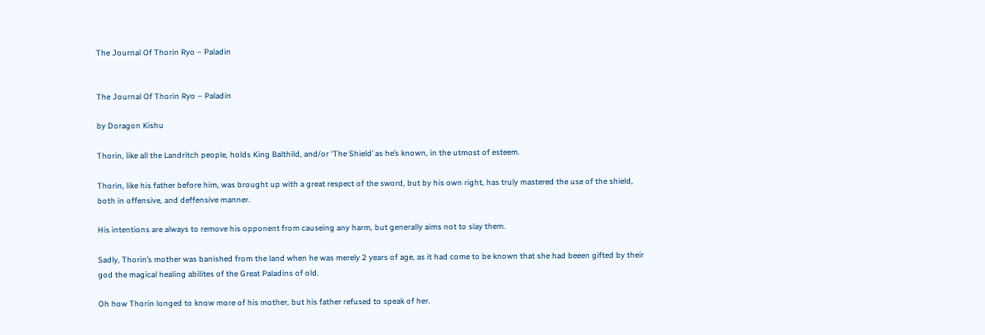The Journal Of Thorin Ryo – Paladin


The Journal Of Thorin Ryo – Paladin

by Doragon Kishu

Thorin, like all the Landritch people, holds King Balthild, and/or ‘The Shield’ as he’s known, in the utmost of esteem.

Thorin, like his father before him, was brought up with a great respect of the sword, but by his own right, has truly mastered the use of the shield, both in offensive, and deffensive manner.

His intentions are always to remove his opponent from causeing any harm, but generally aims not to slay them.

Sadly, Thorin’s mother was banished from the land when he was merely 2 years of age, as it had come to be known that she had beeen gifted by their god the magical healing abilites of the Great Paladins of old.

Oh how Thorin longed to know more of his mother, but his father refused to speak of her.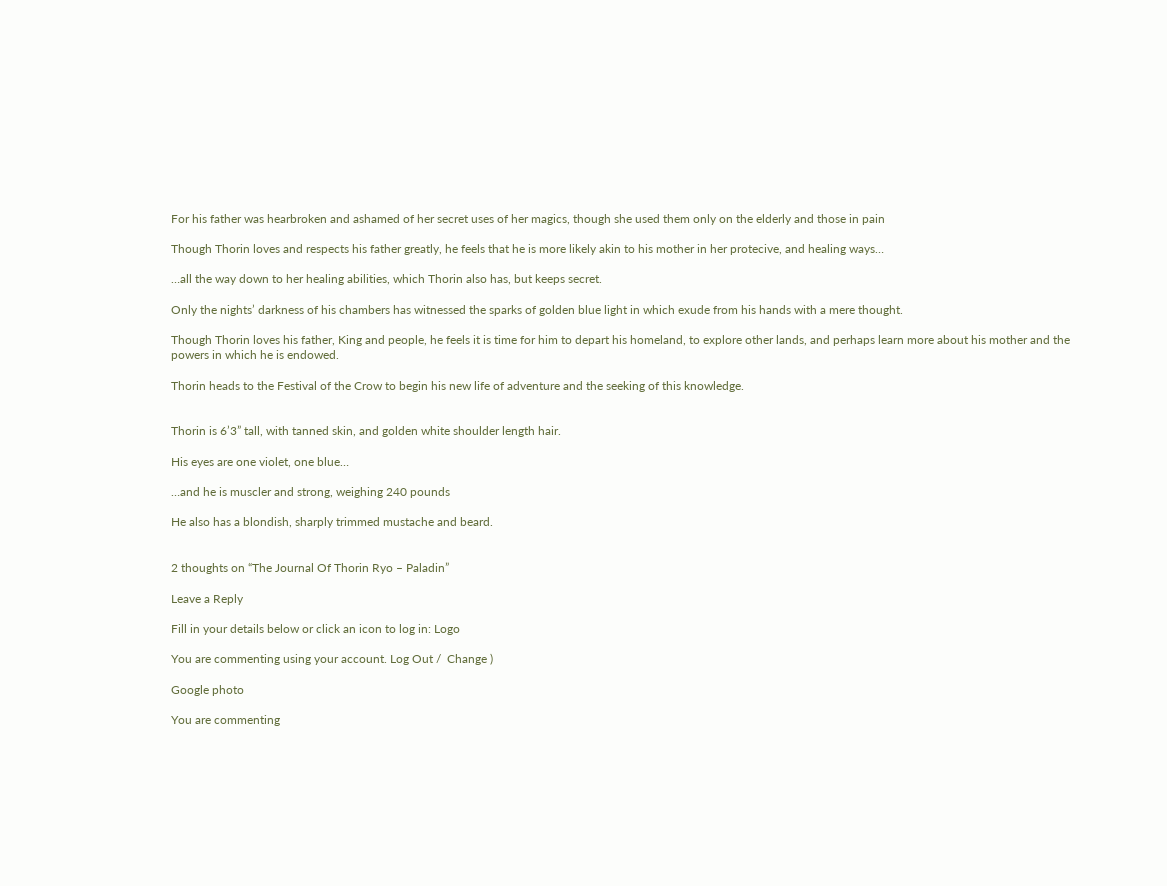For his father was hearbroken and ashamed of her secret uses of her magics, though she used them only on the elderly and those in pain

Though Thorin loves and respects his father greatly, he feels that he is more likely akin to his mother in her protecive, and healing ways…

…all the way down to her healing abilities, which Thorin also has, but keeps secret.

Only the nights’ darkness of his chambers has witnessed the sparks of golden blue light in which exude from his hands with a mere thought.

Though Thorin loves his father, King and people, he feels it is time for him to depart his homeland, to explore other lands, and perhaps learn more about his mother and the powers in which he is endowed.

Thorin heads to the Festival of the Crow to begin his new life of adventure and the seeking of this knowledge.


Thorin is 6’3” tall, with tanned skin, and golden white shoulder length hair.

His eyes are one violet, one blue…

…and he is muscler and strong, weighing 240 pounds

He also has a blondish, sharply trimmed mustache and beard.


2 thoughts on “The Journal Of Thorin Ryo – Paladin”

Leave a Reply

Fill in your details below or click an icon to log in: Logo

You are commenting using your account. Log Out /  Change )

Google photo

You are commenting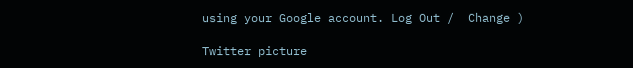using your Google account. Log Out /  Change )

Twitter picture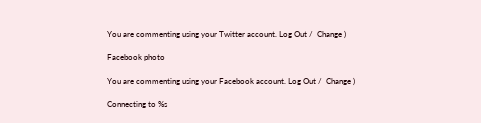You are commenting using your Twitter account. Log Out /  Change )

Facebook photo

You are commenting using your Facebook account. Log Out /  Change )

Connecting to %s